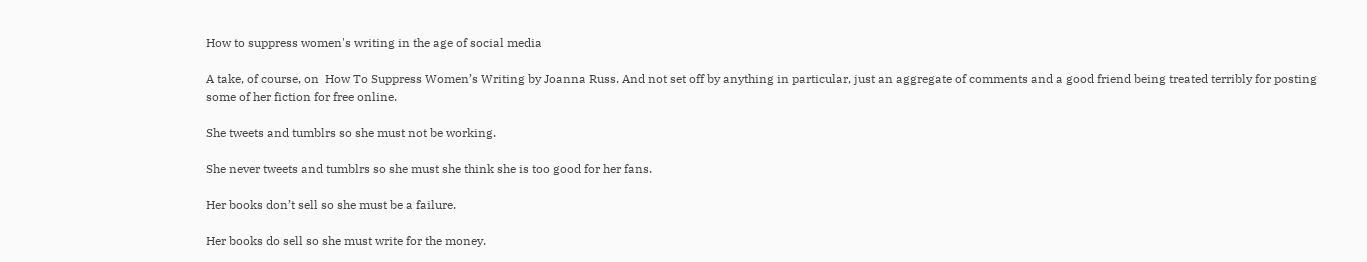How to suppress women's writing in the age of social media

A take, of course, on  How To Suppress Women’s Writing by Joanna Russ. And not set off by anything in particular, just an aggregate of comments and a good friend being treated terribly for posting some of her fiction for free online.

She tweets and tumblrs so she must not be working.

She never tweets and tumblrs so she must she think she is too good for her fans.

Her books don’t sell so she must be a failure.

Her books do sell so she must write for the money.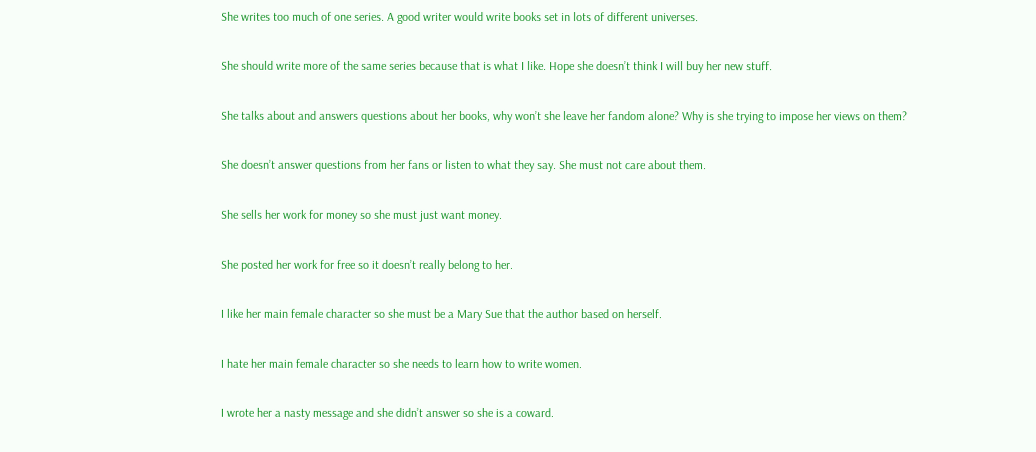She writes too much of one series. A good writer would write books set in lots of different universes.

She should write more of the same series because that is what I like. Hope she doesn’t think I will buy her new stuff.

She talks about and answers questions about her books, why won’t she leave her fandom alone? Why is she trying to impose her views on them?

She doesn’t answer questions from her fans or listen to what they say. She must not care about them.

She sells her work for money so she must just want money.

She posted her work for free so it doesn’t really belong to her.

I like her main female character so she must be a Mary Sue that the author based on herself.

I hate her main female character so she needs to learn how to write women.

I wrote her a nasty message and she didn’t answer so she is a coward.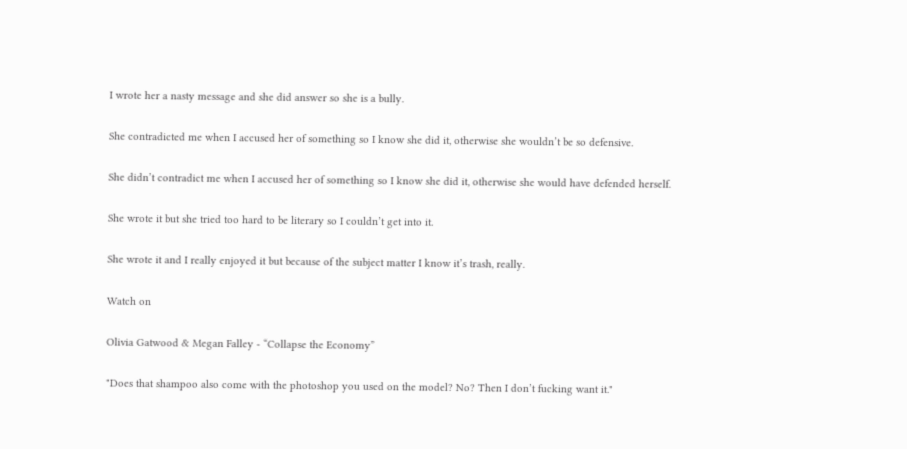I wrote her a nasty message and she did answer so she is a bully.

She contradicted me when I accused her of something so I know she did it, otherwise she wouldn’t be so defensive.

She didn’t contradict me when I accused her of something so I know she did it, otherwise she would have defended herself.

She wrote it but she tried too hard to be literary so I couldn’t get into it.

She wrote it and I really enjoyed it but because of the subject matter I know it’s trash, really.

Watch on

Olivia Gatwood & Megan Falley - “Collapse the Economy”

"Does that shampoo also come with the photoshop you used on the model? No? Then I don’t fucking want it."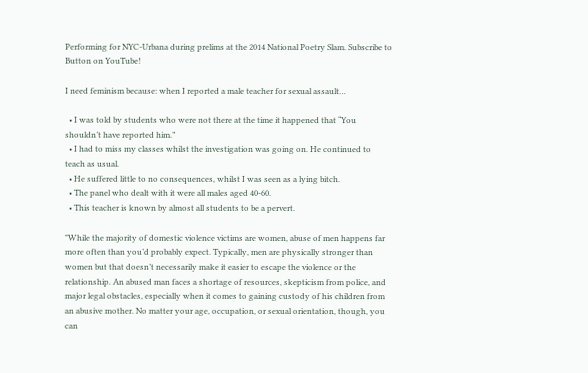Performing for NYC-Urbana during prelims at the 2014 National Poetry Slam. Subscribe to Button on YouTube!

I need feminism because: when I reported a male teacher for sexual assault…

  • I was told by students who were not there at the time it happened that “You shouldn’t have reported him.”
  • I had to miss my classes whilst the investigation was going on. He continued to teach as usual.
  • He suffered little to no consequences, whilst I was seen as a lying bitch.
  • The panel who dealt with it were all males aged 40-60.
  • This teacher is known by almost all students to be a pervert.

"While the majority of domestic violence victims are women, abuse of men happens far more often than you’d probably expect. Typically, men are physically stronger than women but that doesn’t necessarily make it easier to escape the violence or the relationship. An abused man faces a shortage of resources, skepticism from police, and major legal obstacles, especially when it comes to gaining custody of his children from an abusive mother. No matter your age, occupation, or sexual orientation, though, you can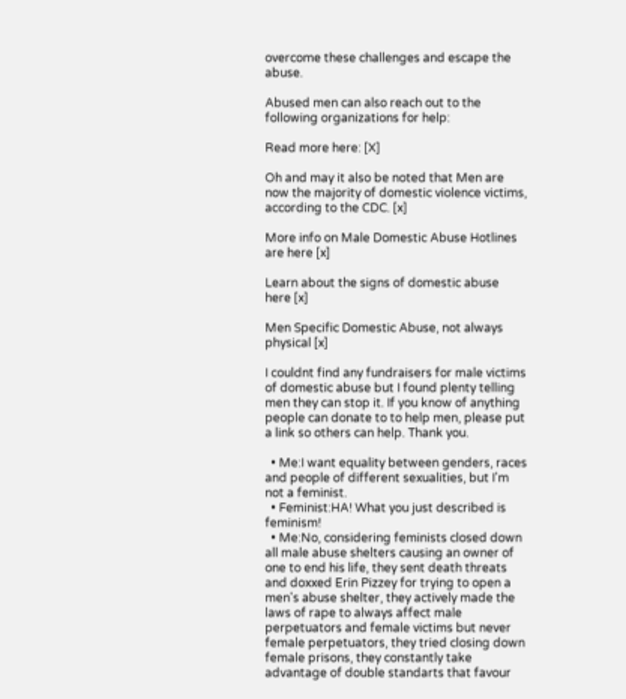overcome these challenges and escape the abuse.

Abused men can also reach out to the following organizations for help:

Read more here: [X]

Oh and may it also be noted that Men are now the majority of domestic violence victims, according to the CDC. [x]

More info on Male Domestic Abuse Hotlines are here [x]

Learn about the signs of domestic abuse here [x]

Men Specific Domestic Abuse, not always physical [x]

I couldnt find any fundraisers for male victims of domestic abuse but I found plenty telling men they can stop it. If you know of anything people can donate to to help men, please put a link so others can help. Thank you.

  • Me:I want equality between genders, races and people of different sexualities, but I'm not a feminist.
  • Feminist:HA! What you just described is feminism!
  • Me:No, considering feminists closed down all male abuse shelters causing an owner of one to end his life, they sent death threats and doxxed Erin Pizzey for trying to open a men's abuse shelter, they actively made the laws of rape to always affect male perpetuators and female victims but never female perpetuators, they tried closing down female prisons, they constantly take advantage of double standarts that favour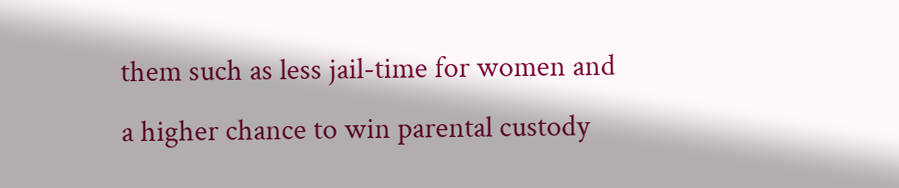them such as less jail-time for women and a higher chance to win parental custody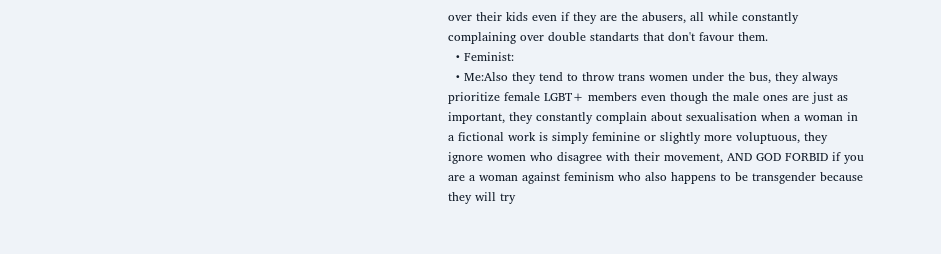over their kids even if they are the abusers, all while constantly complaining over double standarts that don't favour them.
  • Feminist:
  • Me:Also they tend to throw trans women under the bus, they always prioritize female LGBT+ members even though the male ones are just as important, they constantly complain about sexualisation when a woman in a fictional work is simply feminine or slightly more voluptuous, they ignore women who disagree with their movement, AND GOD FORBID if you are a woman against feminism who also happens to be transgender because they will try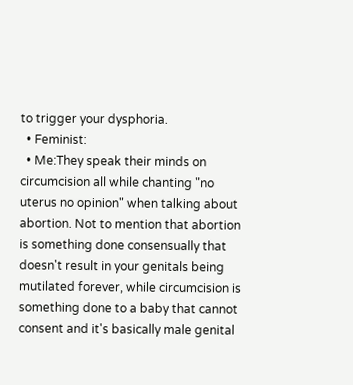to trigger your dysphoria.
  • Feminist:
  • Me:They speak their minds on circumcision all while chanting "no uterus no opinion" when talking about abortion. Not to mention that abortion is something done consensually that doesn't result in your genitals being mutilated forever, while circumcision is something done to a baby that cannot consent and it's basically male genital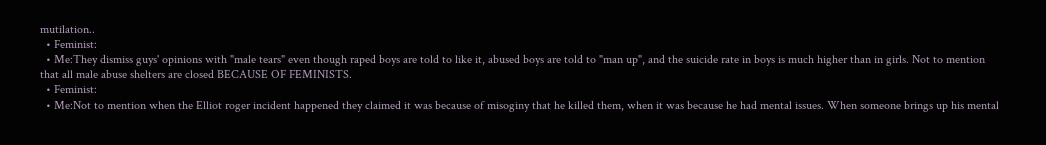mutilation..
  • Feminist:
  • Me:They dismiss guys' opinions with "male tears" even though raped boys are told to like it, abused boys are told to "man up", and the suicide rate in boys is much higher than in girls. Not to mention that all male abuse shelters are closed BECAUSE OF FEMINISTS.
  • Feminist:
  • Me:Not to mention when the Elliot roger incident happened they claimed it was because of misoginy that he killed them, when it was because he had mental issues. When someone brings up his mental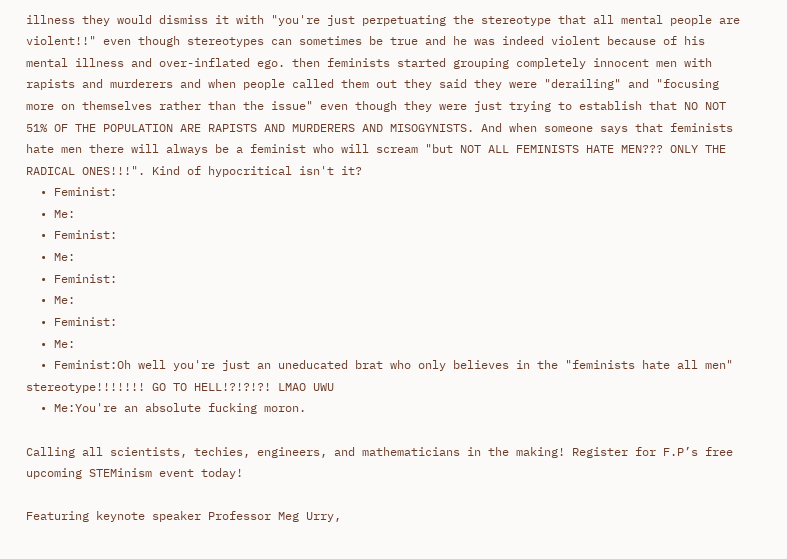illness they would dismiss it with "you're just perpetuating the stereotype that all mental people are violent!!" even though stereotypes can sometimes be true and he was indeed violent because of his mental illness and over-inflated ego. then feminists started grouping completely innocent men with rapists and murderers and when people called them out they said they were "derailing" and "focusing more on themselves rather than the issue" even though they were just trying to establish that NO NOT 51% OF THE POPULATION ARE RAPISTS AND MURDERERS AND MISOGYNISTS. And when someone says that feminists hate men there will always be a feminist who will scream "but NOT ALL FEMINISTS HATE MEN??? ONLY THE RADICAL ONES!!!". Kind of hypocritical isn't it?
  • Feminist:
  • Me:
  • Feminist:
  • Me:
  • Feminist:
  • Me:
  • Feminist:
  • Me:
  • Feminist:Oh well you're just an uneducated brat who only believes in the "feminists hate all men" stereotype!!!!!!! GO TO HELL!?!?!?! LMAO UWU
  • Me:You're an absolute fucking moron.

Calling all scientists, techies, engineers, and mathematicians in the making! Register for F.P’s free upcoming STEMinism event today!

Featuring keynote speaker Professor Meg Urry,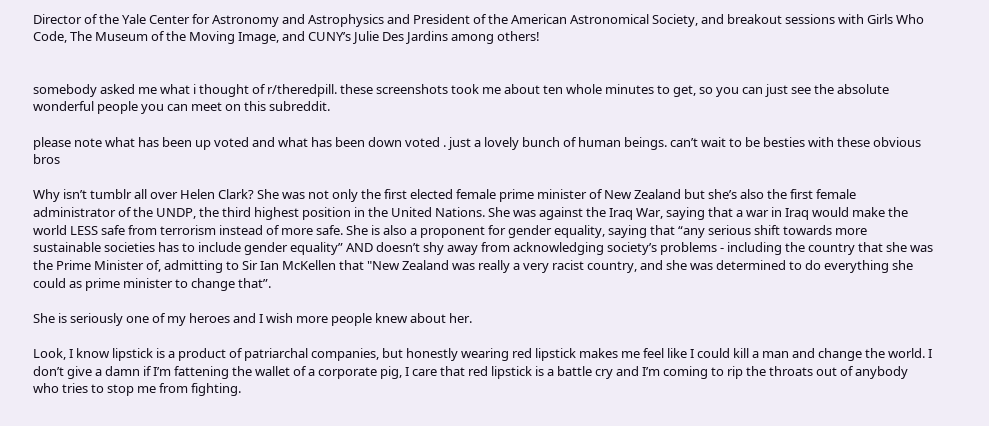Director of the Yale Center for Astronomy and Astrophysics and President of the American Astronomical Society, and breakout sessions with Girls Who Code, The Museum of the Moving Image, and CUNY’s Julie Des Jardins among others!


somebody asked me what i thought of r/theredpill. these screenshots took me about ten whole minutes to get, so you can just see the absolute wonderful people you can meet on this subreddit.

please note what has been up voted and what has been down voted . just a lovely bunch of human beings. can’t wait to be besties with these obvious bros

Why isn’t tumblr all over Helen Clark? She was not only the first elected female prime minister of New Zealand but she’s also the first female administrator of the UNDP, the third highest position in the United Nations. She was against the Iraq War, saying that a war in Iraq would make the world LESS safe from terrorism instead of more safe. She is also a proponent for gender equality, saying that “any serious shift towards more sustainable societies has to include gender equality” AND doesn’t shy away from acknowledging society’s problems - including the country that she was the Prime Minister of, admitting to Sir Ian McKellen that "New Zealand was really a very racist country, and she was determined to do everything she could as prime minister to change that”.

She is seriously one of my heroes and I wish more people knew about her.

Look, I know lipstick is a product of patriarchal companies, but honestly wearing red lipstick makes me feel like I could kill a man and change the world. I don’t give a damn if I’m fattening the wallet of a corporate pig, I care that red lipstick is a battle cry and I’m coming to rip the throats out of anybody who tries to stop me from fighting.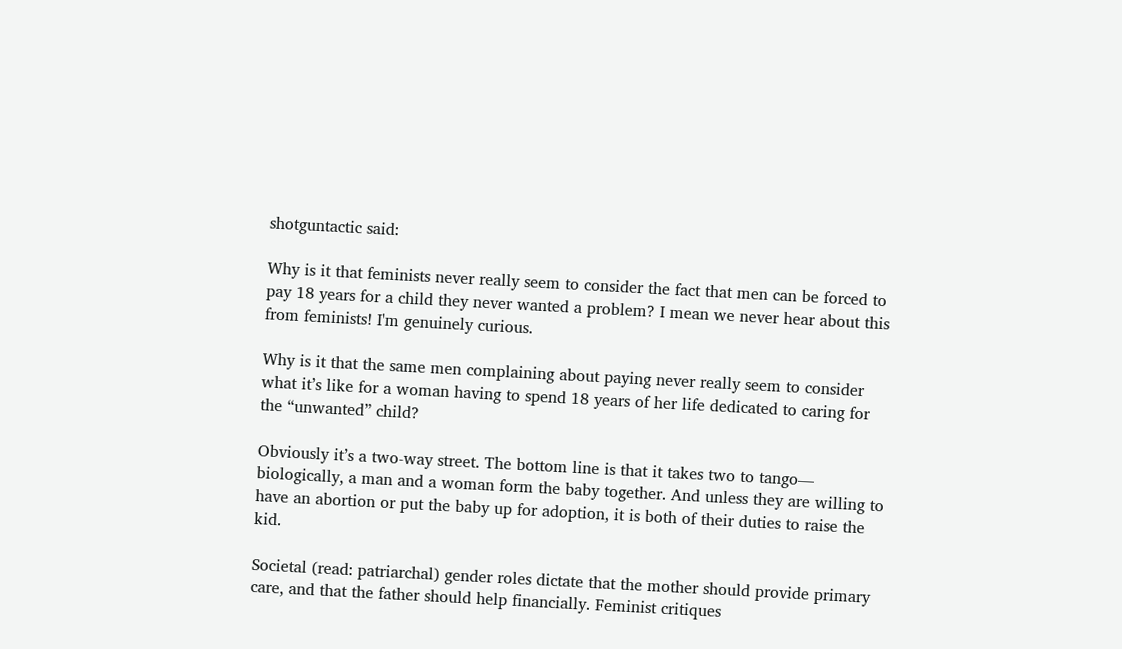shotguntactic said:

Why is it that feminists never really seem to consider the fact that men can be forced to pay 18 years for a child they never wanted a problem? I mean we never hear about this from feminists! I'm genuinely curious.

Why is it that the same men complaining about paying never really seem to consider what it’s like for a woman having to spend 18 years of her life dedicated to caring for the “unwanted” child?

Obviously it’s a two-way street. The bottom line is that it takes two to tango— biologically, a man and a woman form the baby together. And unless they are willing to have an abortion or put the baby up for adoption, it is both of their duties to raise the kid.

Societal (read: patriarchal) gender roles dictate that the mother should provide primary care, and that the father should help financially. Feminist critiques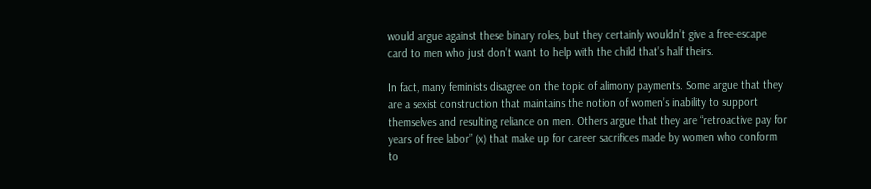would argue against these binary roles, but they certainly wouldn’t give a free-escape card to men who just don’t want to help with the child that’s half theirs.

In fact, many feminists disagree on the topic of alimony payments. Some argue that they are a sexist construction that maintains the notion of women’s inability to support themselves and resulting reliance on men. Others argue that they are “retroactive pay for years of free labor” (x) that make up for career sacrifices made by women who conform to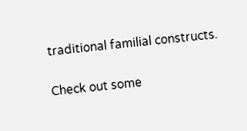traditional familial constructs.

Check out some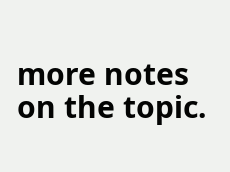more notes on the topic.